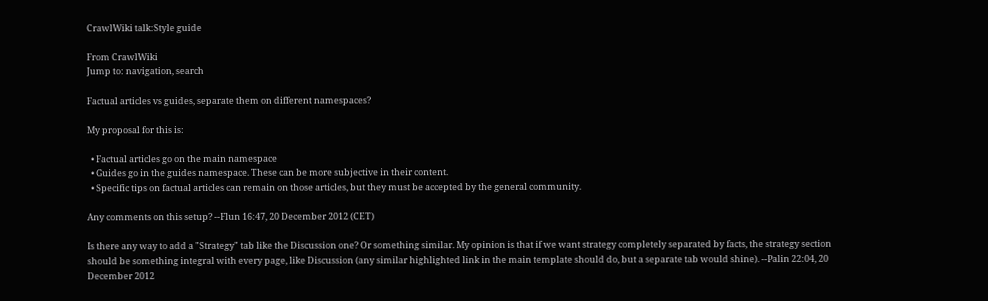CrawlWiki talk:Style guide

From CrawlWiki
Jump to: navigation, search

Factual articles vs guides, separate them on different namespaces?

My proposal for this is:

  • Factual articles go on the main namespace
  • Guides go in the guides namespace. These can be more subjective in their content.
  • Specific tips on factual articles can remain on those articles, but they must be accepted by the general community.

Any comments on this setup? --Flun 16:47, 20 December 2012 (CET)

Is there any way to add a "Strategy" tab like the Discussion one? Or something similar. My opinion is that if we want strategy completely separated by facts, the strategy section should be something integral with every page, like Discussion (any similar highlighted link in the main template should do, but a separate tab would shine). --Palin 22:04, 20 December 2012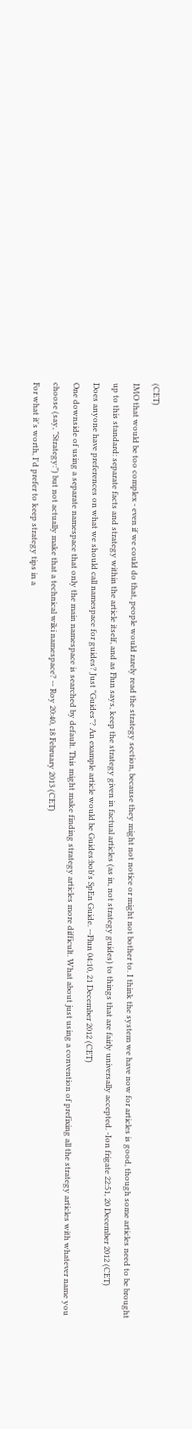(CET)
IMO that would be too complex - even if we could do that, people would rarely read the strategy section, because they might not notice or might not bother to. I think the system we have now for articles is good, though some articles need to be brought up to this standard: separate facts and strategy within the article itself, and as Flun says, keep the strategy given in factual articles (as in, not strategy guides) to things that are fairly universally accepted. -Ion frigate 22:51, 20 December 2012 (CET)
Does anyone have preferences on what we should call namespace for guides? Just "Guides"? An example article would be Guides:bob's SpEn Guide. --Flun 04:10, 21 December 2012 (CET)
One downside of using a separate namespace that only the main namespace is searched by default. This might make finding strategy articles more difficult. What about just using a convention of prefixing all the strategy articles with whatever name you choose (say, "Strategy:") but not actually make that a technical wiki namespace? -- Roy 20:40, 18 February 2013 (CET)
For what it's worth, I'd prefer to keep strategy tips in a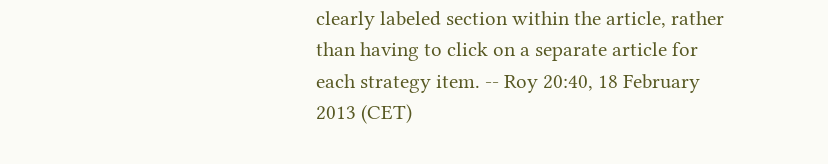clearly labeled section within the article, rather than having to click on a separate article for each strategy item. -- Roy 20:40, 18 February 2013 (CET)